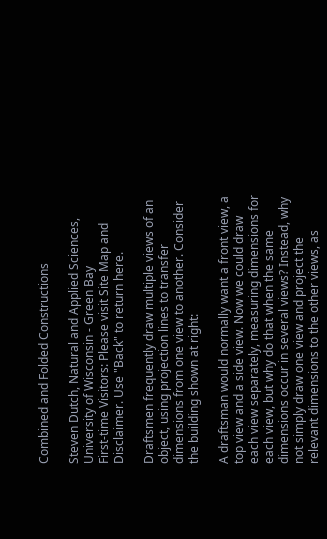Combined and Folded Constructions

Steven Dutch, Natural and Applied Sciences, University of Wisconsin - Green Bay
First-time Visitors: Please visit Site Map and Disclaimer. Use "Back" to return here.

Draftsmen frequently draw multiple views of an object, using projection lines to transfer dimensions from one view to another. Consider the building shown at right:

A draftsman would normally want a front view, a top view and a side view. Now we could draw each view separately, measuring dimensions for each view, but why do that when the same dimensions occur in several views? Instead, why not simply draw one view and project the relevant dimensions to the other views, as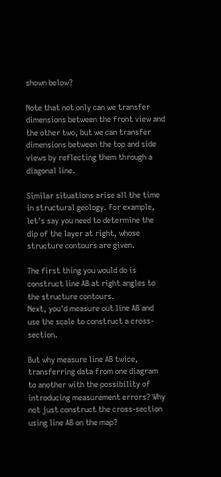shown below?

Note that not only can we transfer dimensions between the front view and the other two, but we can transfer dimensions between the top and side views by reflecting them through a diagonal line.

Similar situations arise all the time in structural geology. For example, let's say you need to determine the dip of the layer at right, whose structure contours are given.

The first thing you would do is construct line AB at right angles to the structure contours.
Next, you'd measure out line AB and use the scale to construct a cross-section.

But why measure line AB twice, transferring data from one diagram to another with the possibility of introducing measurement errors? Why not just construct the cross-section using line AB on the map?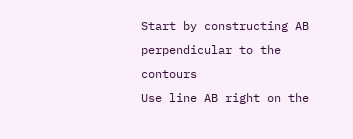Start by constructing AB perpendicular to the contours
Use line AB right on the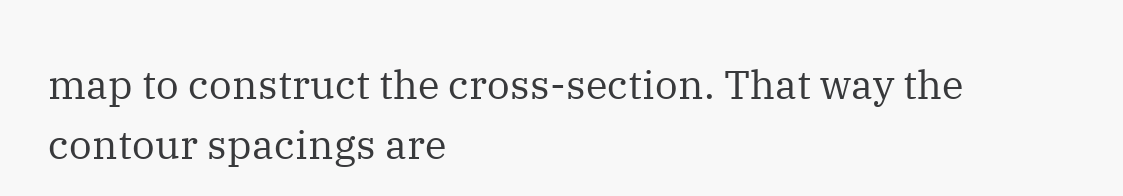map to construct the cross-section. That way the contour spacings are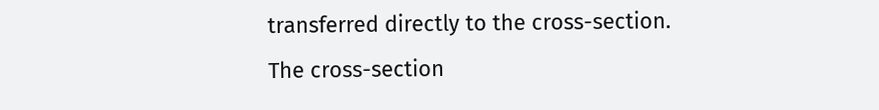transferred directly to the cross-section.
The cross-section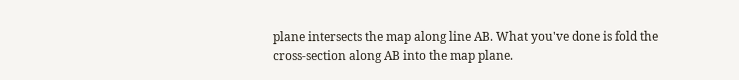plane intersects the map along line AB. What you've done is fold the cross-section along AB into the map plane.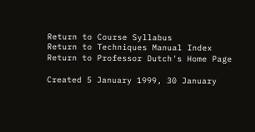Return to Course Syllabus
Return to Techniques Manual Index
Return to Professor Dutch's Home Page

Created 5 January 1999, 30 January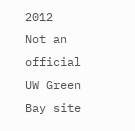2012
Not an official UW Green Bay site